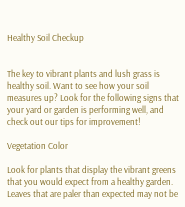Healthy Soil Checkup


The key to vibrant plants and lush grass is healthy soil. Want to see how your soil measures up? Look for the following signs that your yard or garden is performing well, and check out our tips for improvement!

Vegetation Color

Look for plants that display the vibrant greens that you would expect from a healthy garden. Leaves that are paler than expected may not be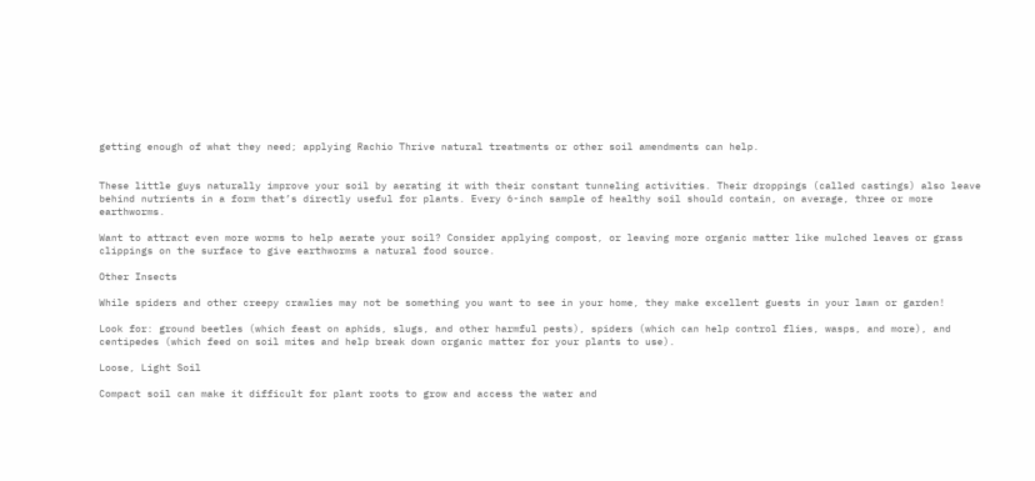getting enough of what they need; applying Rachio Thrive natural treatments or other soil amendments can help.


These little guys naturally improve your soil by aerating it with their constant tunneling activities. Their droppings (called castings) also leave behind nutrients in a form that’s directly useful for plants. Every 6-inch sample of healthy soil should contain, on average, three or more earthworms.

Want to attract even more worms to help aerate your soil? Consider applying compost, or leaving more organic matter like mulched leaves or grass clippings on the surface to give earthworms a natural food source.

Other Insects

While spiders and other creepy crawlies may not be something you want to see in your home, they make excellent guests in your lawn or garden!

Look for: ground beetles (which feast on aphids, slugs, and other harmful pests), spiders (which can help control flies, wasps, and more), and centipedes (which feed on soil mites and help break down organic matter for your plants to use).

Loose, Light Soil

Compact soil can make it difficult for plant roots to grow and access the water and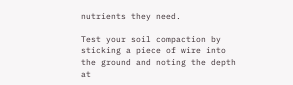nutrients they need.

Test your soil compaction by sticking a piece of wire into the ground and noting the depth at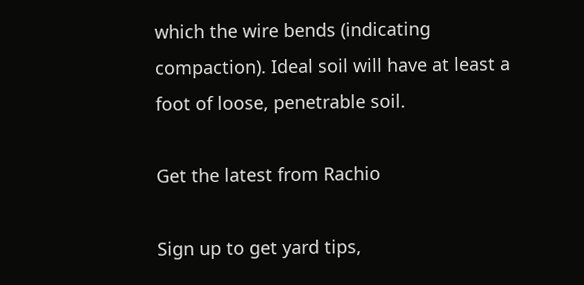which the wire bends (indicating compaction). Ideal soil will have at least a foot of loose, penetrable soil.

Get the latest from Rachio

Sign up to get yard tips,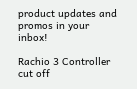product updates and promos in your inbox!

Rachio 3 Controller cut off